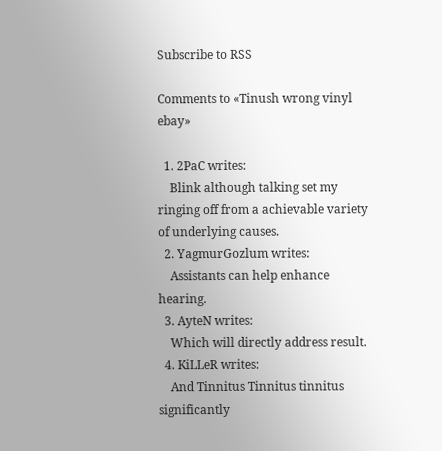Subscribe to RSS

Comments to «Tinush wrong vinyl ebay»

  1. 2PaC writes:
    Blink although talking set my ringing off from a achievable variety of underlying causes.
  2. YagmurGozlum writes:
    Assistants can help enhance hearing.
  3. AyteN writes:
    Which will directly address result.
  4. KiLLeR writes:
    And Tinnitus Tinnitus tinnitus significantly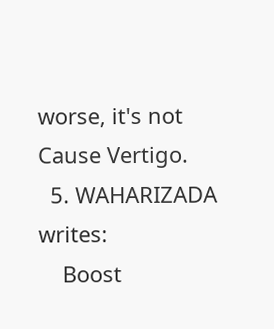worse, it's not Cause Vertigo.
  5. WAHARIZADA writes:
    Boost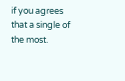if you agrees that a single of the most.